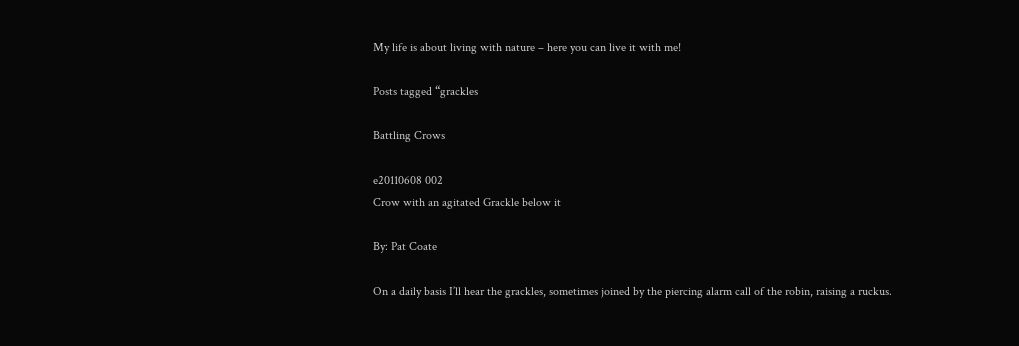My life is about living with nature – here you can live it with me!

Posts tagged “grackles

Battling Crows

e20110608 002
Crow with an agitated Grackle below it

By: Pat Coate

On a daily basis I’ll hear the grackles, sometimes joined by the piercing alarm call of the robin, raising a ruckus.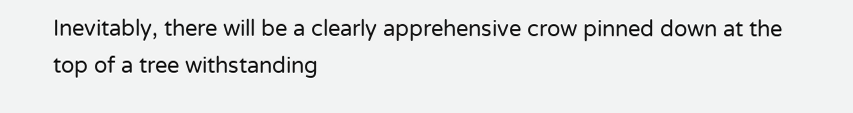Inevitably, there will be a clearly apprehensive crow pinned down at the top of a tree withstanding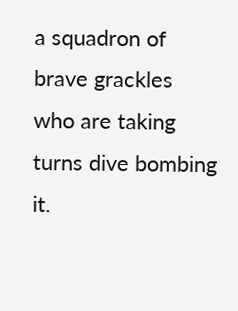a squadron of brave grackles who are taking turns dive bombing it.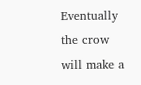Eventually the crow will make a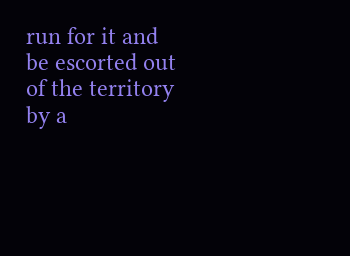run for it and be escorted out of the territory by a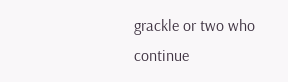grackle or two who continue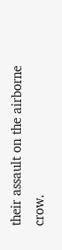their assault on the airborne crow.